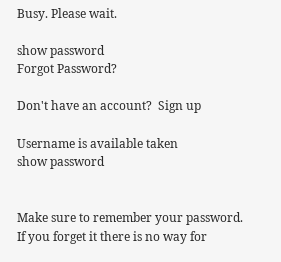Busy. Please wait.

show password
Forgot Password?

Don't have an account?  Sign up

Username is available taken
show password


Make sure to remember your password. If you forget it there is no way for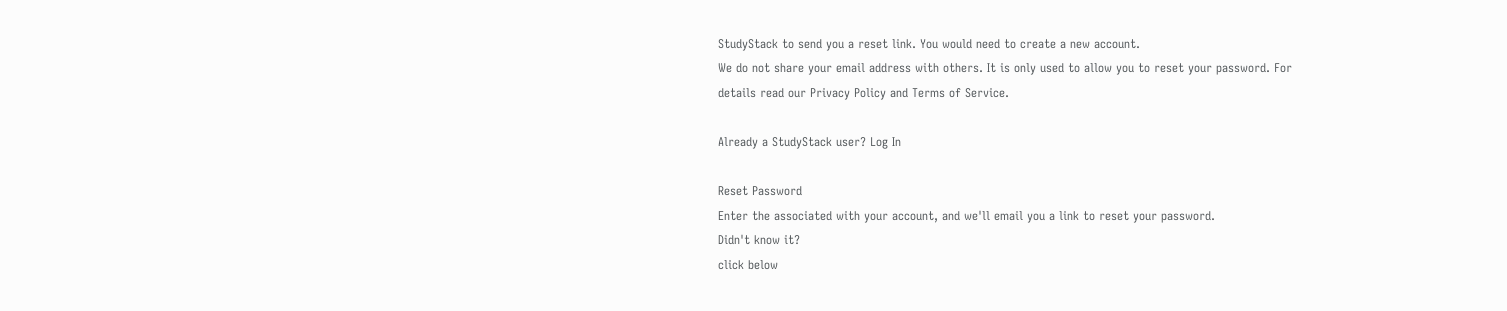StudyStack to send you a reset link. You would need to create a new account.
We do not share your email address with others. It is only used to allow you to reset your password. For details read our Privacy Policy and Terms of Service.

Already a StudyStack user? Log In

Reset Password
Enter the associated with your account, and we'll email you a link to reset your password.
Didn't know it?
click below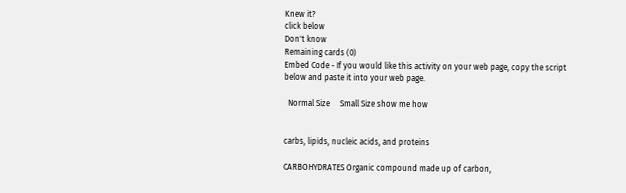Knew it?
click below
Don't know
Remaining cards (0)
Embed Code - If you would like this activity on your web page, copy the script below and paste it into your web page.

  Normal Size     Small Size show me how


carbs, lipids, nucleic acids, and proteins

CARBOHYDRATES Organic compound made up of carbon,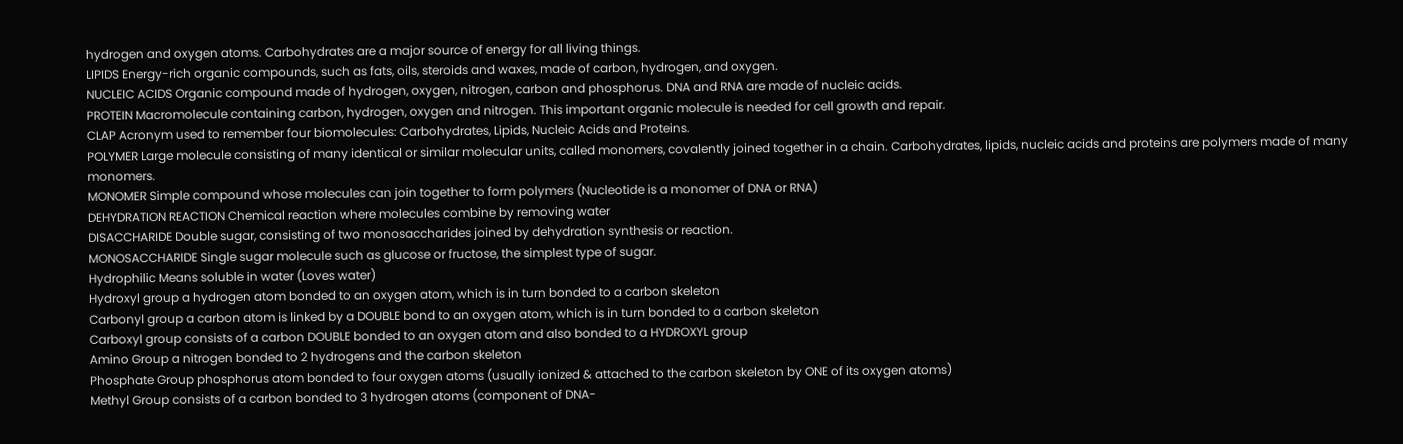hydrogen and oxygen atoms. Carbohydrates are a major source of energy for all living things.
LIPIDS Energy-rich organic compounds, such as fats, oils, steroids and waxes, made of carbon, hydrogen, and oxygen.
NUCLEIC ACIDS Organic compound made of hydrogen, oxygen, nitrogen, carbon and phosphorus. DNA and RNA are made of nucleic acids.
PROTEIN Macromolecule containing carbon, hydrogen, oxygen and nitrogen. This important organic molecule is needed for cell growth and repair.
CLAP Acronym used to remember four biomolecules: Carbohydrates, Lipids, Nucleic Acids and Proteins.
POLYMER Large molecule consisting of many identical or similar molecular units, called monomers, covalently joined together in a chain. Carbohydrates, lipids, nucleic acids and proteins are polymers made of many monomers.
MONOMER Simple compound whose molecules can join together to form polymers (Nucleotide is a monomer of DNA or RNA)
DEHYDRATION REACTION Chemical reaction where molecules combine by removing water
DISACCHARIDE Double sugar, consisting of two monosaccharides joined by dehydration synthesis or reaction.
MONOSACCHARIDE Single sugar molecule such as glucose or fructose, the simplest type of sugar.
Hydrophilic Means soluble in water (Loves water)
Hydroxyl group a hydrogen atom bonded to an oxygen atom, which is in turn bonded to a carbon skeleton
Carbonyl group a carbon atom is linked by a DOUBLE bond to an oxygen atom, which is in turn bonded to a carbon skeleton
Carboxyl group consists of a carbon DOUBLE bonded to an oxygen atom and also bonded to a HYDROXYL group
Amino Group a nitrogen bonded to 2 hydrogens and the carbon skeleton
Phosphate Group phosphorus atom bonded to four oxygen atoms (usually ionized & attached to the carbon skeleton by ONE of its oxygen atoms)
Methyl Group consists of a carbon bonded to 3 hydrogen atoms (component of DNA-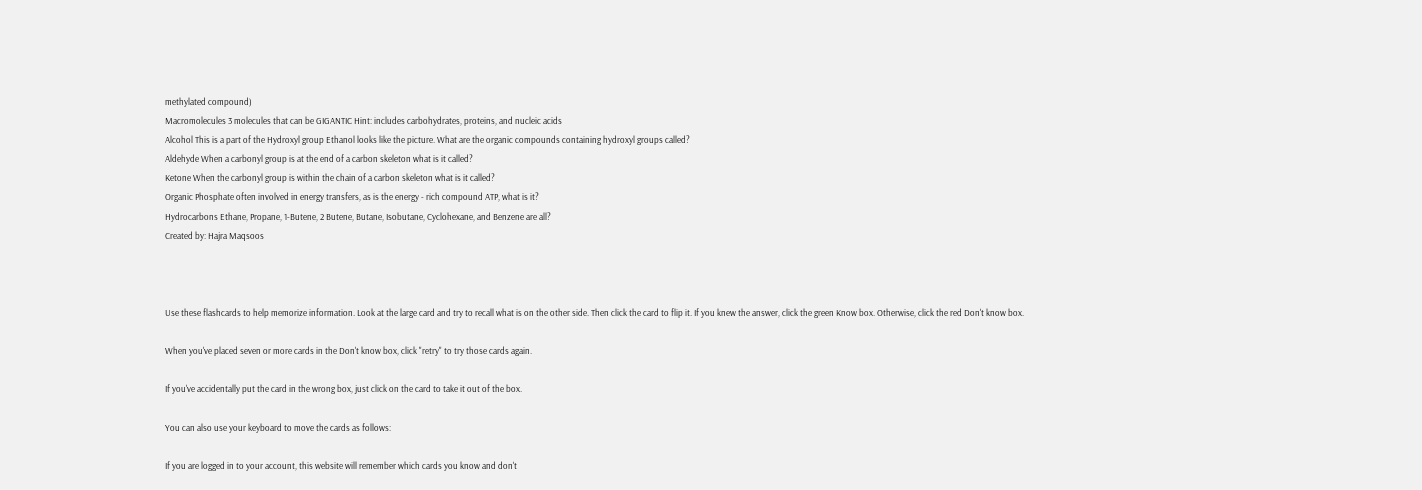methylated compound)
Macromolecules 3 molecules that can be GIGANTIC Hint: includes carbohydrates, proteins, and nucleic acids
Alcohol This is a part of the Hydroxyl group Ethanol looks like the picture. What are the organic compounds containing hydroxyl groups called?
Aldehyde When a carbonyl group is at the end of a carbon skeleton what is it called?
Ketone When the carbonyl group is within the chain of a carbon skeleton what is it called?
Organic Phosphate often involved in energy transfers, as is the energy - rich compound ATP, what is it?
Hydrocarbons Ethane, Propane, 1-Butene, 2 Butene, Butane, Isobutane, Cyclohexane, and Benzene are all?
Created by: Hajra Maqsoos



Use these flashcards to help memorize information. Look at the large card and try to recall what is on the other side. Then click the card to flip it. If you knew the answer, click the green Know box. Otherwise, click the red Don't know box.

When you've placed seven or more cards in the Don't know box, click "retry" to try those cards again.

If you've accidentally put the card in the wrong box, just click on the card to take it out of the box.

You can also use your keyboard to move the cards as follows:

If you are logged in to your account, this website will remember which cards you know and don't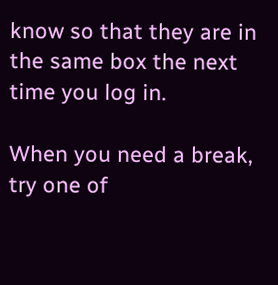know so that they are in the same box the next time you log in.

When you need a break, try one of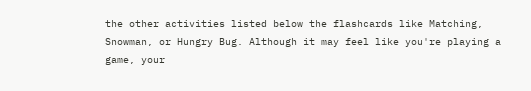the other activities listed below the flashcards like Matching, Snowman, or Hungry Bug. Although it may feel like you're playing a game, your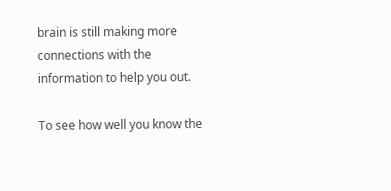brain is still making more connections with the information to help you out.

To see how well you know the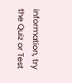information, try the Quiz or Test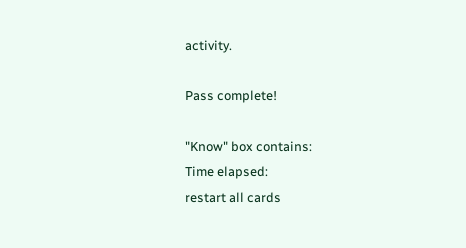activity.

Pass complete!

"Know" box contains:
Time elapsed:
restart all cards